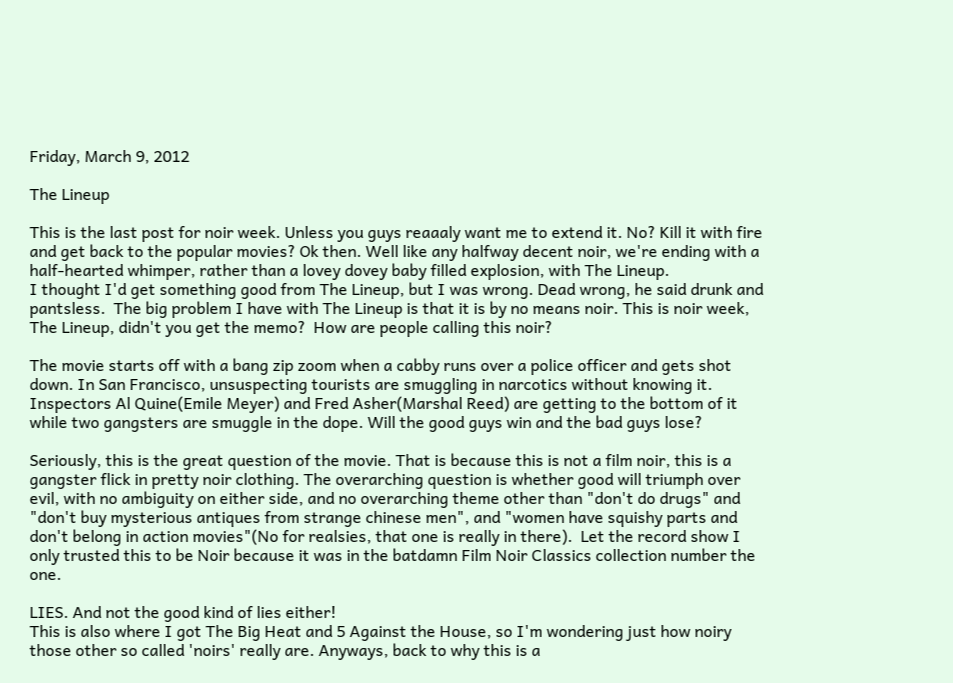Friday, March 9, 2012

The Lineup

This is the last post for noir week. Unless you guys reaaaly want me to extend it. No? Kill it with fire and get back to the popular movies? Ok then. Well like any halfway decent noir, we're ending with a half-hearted whimper, rather than a lovey dovey baby filled explosion, with The Lineup.
I thought I'd get something good from The Lineup, but I was wrong. Dead wrong, he said drunk and pantsless.  The big problem I have with The Lineup is that it is by no means noir. This is noir week, The Lineup, didn't you get the memo?  How are people calling this noir?

The movie starts off with a bang zip zoom when a cabby runs over a police officer and gets shot down. In San Francisco, unsuspecting tourists are smuggling in narcotics without knowing it. Inspectors Al Quine(Emile Meyer) and Fred Asher(Marshal Reed) are getting to the bottom of it while two gangsters are smuggle in the dope. Will the good guys win and the bad guys lose?

Seriously, this is the great question of the movie. That is because this is not a film noir, this is a gangster flick in pretty noir clothing. The overarching question is whether good will triumph over evil, with no ambiguity on either side, and no overarching theme other than "don't do drugs" and "don't buy mysterious antiques from strange chinese men", and "women have squishy parts and don't belong in action movies"(No for realsies, that one is really in there).  Let the record show I only trusted this to be Noir because it was in the batdamn Film Noir Classics collection number the one.

LIES. And not the good kind of lies either!
This is also where I got The Big Heat and 5 Against the House, so I'm wondering just how noiry those other so called 'noirs' really are. Anyways, back to why this is a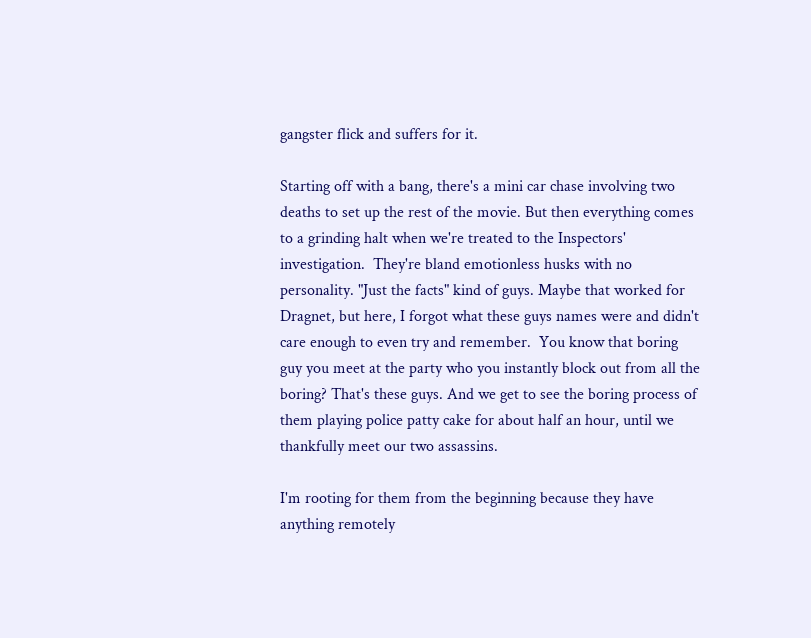gangster flick and suffers for it.

Starting off with a bang, there's a mini car chase involving two deaths to set up the rest of the movie. But then everything comes to a grinding halt when we're treated to the Inspectors' investigation.  They're bland emotionless husks with no personality. "Just the facts" kind of guys. Maybe that worked for Dragnet, but here, I forgot what these guys names were and didn't care enough to even try and remember.  You know that boring guy you meet at the party who you instantly block out from all the boring? That's these guys. And we get to see the boring process of them playing police patty cake for about half an hour, until we thankfully meet our two assassins.

I'm rooting for them from the beginning because they have anything remotely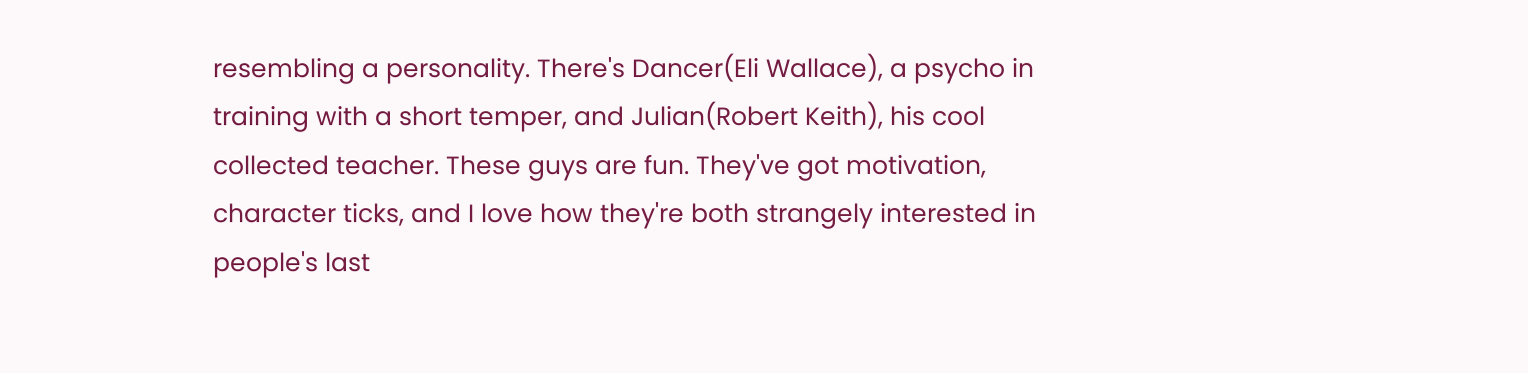resembling a personality. There's Dancer(Eli Wallace), a psycho in training with a short temper, and Julian(Robert Keith), his cool collected teacher. These guys are fun. They've got motivation, character ticks, and I love how they're both strangely interested in people's last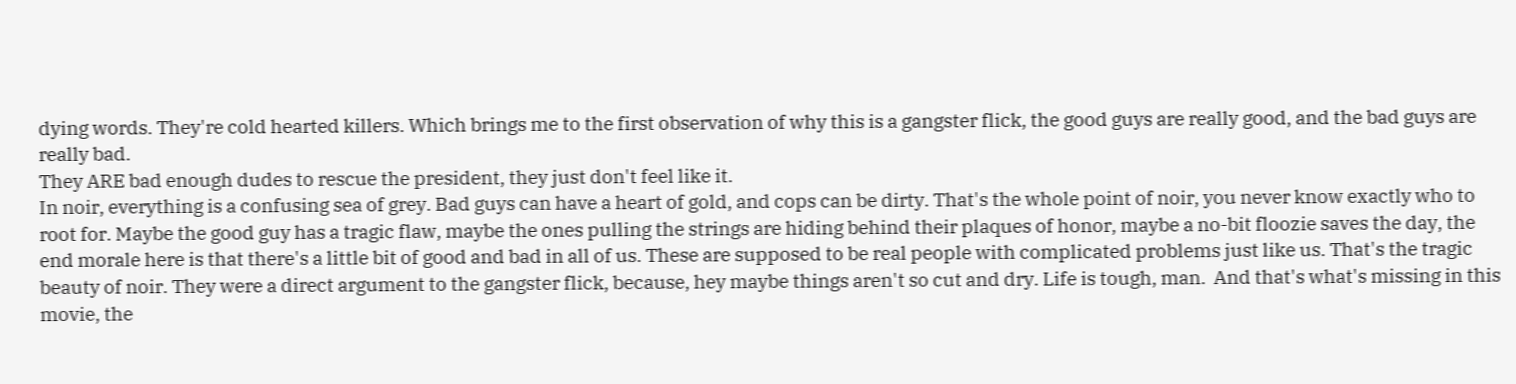dying words. They're cold hearted killers. Which brings me to the first observation of why this is a gangster flick, the good guys are really good, and the bad guys are really bad.
They ARE bad enough dudes to rescue the president, they just don't feel like it.
In noir, everything is a confusing sea of grey. Bad guys can have a heart of gold, and cops can be dirty. That's the whole point of noir, you never know exactly who to root for. Maybe the good guy has a tragic flaw, maybe the ones pulling the strings are hiding behind their plaques of honor, maybe a no-bit floozie saves the day, the end morale here is that there's a little bit of good and bad in all of us. These are supposed to be real people with complicated problems just like us. That's the tragic beauty of noir. They were a direct argument to the gangster flick, because, hey maybe things aren't so cut and dry. Life is tough, man.  And that's what's missing in this movie, the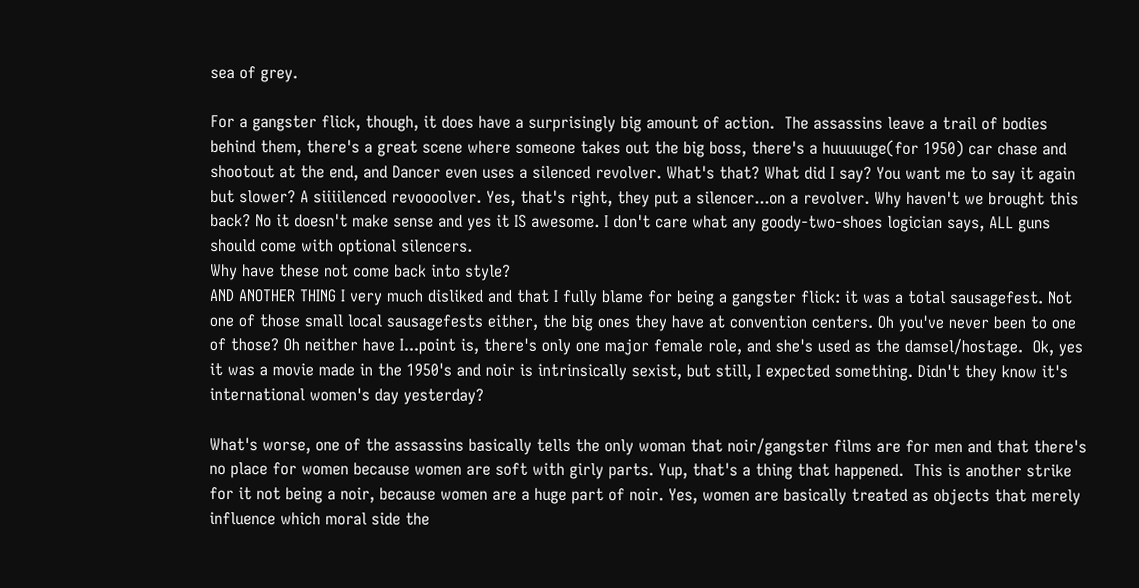sea of grey.

For a gangster flick, though, it does have a surprisingly big amount of action.  The assassins leave a trail of bodies behind them, there's a great scene where someone takes out the big boss, there's a huuuuuge(for 1950) car chase and shootout at the end, and Dancer even uses a silenced revolver. What's that? What did I say? You want me to say it again but slower? A siiiilenced revoooolver. Yes, that's right, they put a silencer...on a revolver. Why haven't we brought this back? No it doesn't make sense and yes it IS awesome. I don't care what any goody-two-shoes logician says, ALL guns should come with optional silencers.
Why have these not come back into style?
AND ANOTHER THING I very much disliked and that I fully blame for being a gangster flick: it was a total sausagefest. Not one of those small local sausagefests either, the big ones they have at convention centers. Oh you've never been to one of those? Oh neither have I...point is, there's only one major female role, and she's used as the damsel/hostage.  Ok, yes it was a movie made in the 1950's and noir is intrinsically sexist, but still, I expected something. Didn't they know it's international women's day yesterday?

What's worse, one of the assassins basically tells the only woman that noir/gangster films are for men and that there's no place for women because women are soft with girly parts. Yup, that's a thing that happened.  This is another strike for it not being a noir, because women are a huge part of noir. Yes, women are basically treated as objects that merely influence which moral side the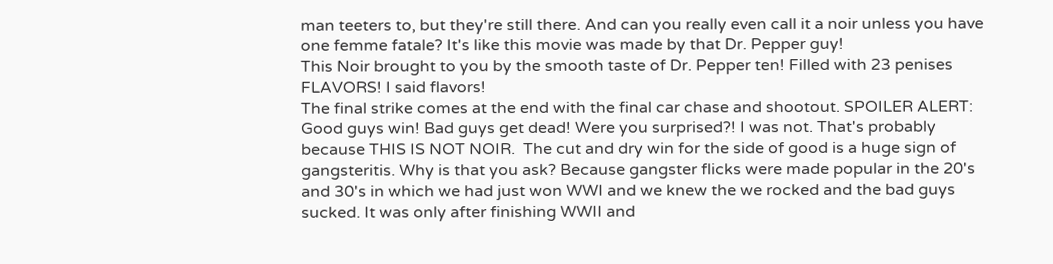man teeters to, but they're still there. And can you really even call it a noir unless you have one femme fatale? It's like this movie was made by that Dr. Pepper guy!
This Noir brought to you by the smooth taste of Dr. Pepper ten! Filled with 23 penises FLAVORS! I said flavors!
The final strike comes at the end with the final car chase and shootout. SPOILER ALERT: Good guys win! Bad guys get dead! Were you surprised?! I was not. That's probably because THIS IS NOT NOIR.  The cut and dry win for the side of good is a huge sign of gangsteritis. Why is that you ask? Because gangster flicks were made popular in the 20's and 30's in which we had just won WWI and we knew the we rocked and the bad guys sucked. It was only after finishing WWII and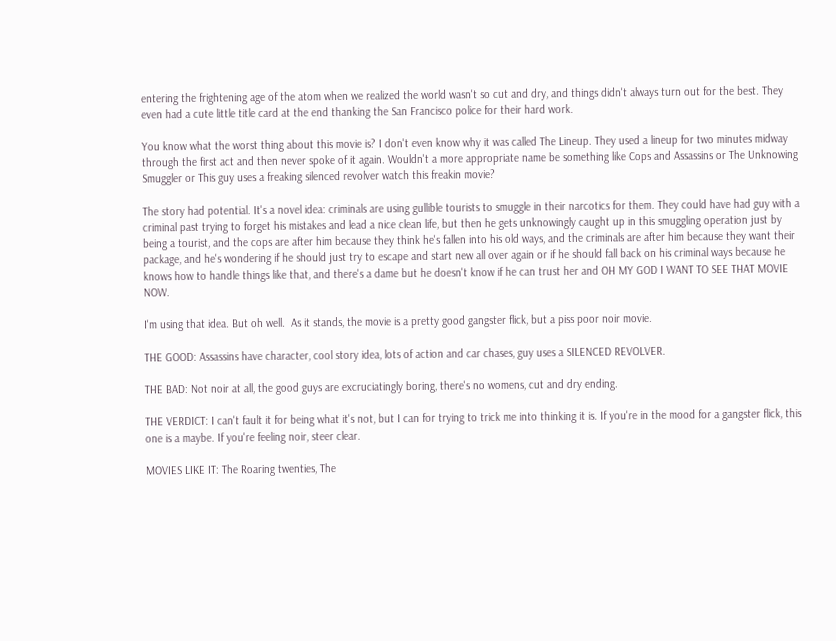entering the frightening age of the atom when we realized the world wasn't so cut and dry, and things didn't always turn out for the best. They even had a cute little title card at the end thanking the San Francisco police for their hard work.

You know what the worst thing about this movie is? I don't even know why it was called The Lineup. They used a lineup for two minutes midway through the first act and then never spoke of it again. Wouldn't a more appropriate name be something like Cops and Assassins or The Unknowing Smuggler or This guy uses a freaking silenced revolver watch this freakin movie?

The story had potential. It's a novel idea: criminals are using gullible tourists to smuggle in their narcotics for them. They could have had guy with a criminal past trying to forget his mistakes and lead a nice clean life, but then he gets unknowingly caught up in this smuggling operation just by being a tourist, and the cops are after him because they think he's fallen into his old ways, and the criminals are after him because they want their package, and he's wondering if he should just try to escape and start new all over again or if he should fall back on his criminal ways because he knows how to handle things like that, and there's a dame but he doesn't know if he can trust her and OH MY GOD I WANT TO SEE THAT MOVIE NOW.

I'm using that idea. But oh well.  As it stands, the movie is a pretty good gangster flick, but a piss poor noir movie.

THE GOOD: Assassins have character, cool story idea, lots of action and car chases, guy uses a SILENCED REVOLVER.

THE BAD: Not noir at all, the good guys are excruciatingly boring, there's no womens, cut and dry ending.

THE VERDICT: I can't fault it for being what it's not, but I can for trying to trick me into thinking it is. If you're in the mood for a gangster flick, this one is a maybe. If you're feeling noir, steer clear.

MOVIES LIKE IT: The Roaring twenties, The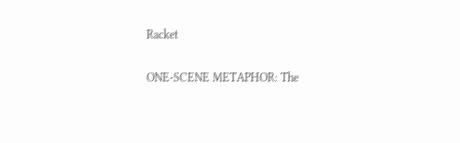Racket

ONE-SCENE METAPHOR: The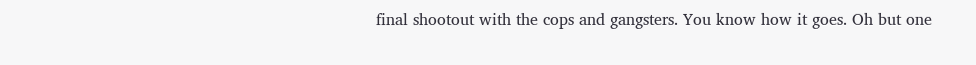final shootout with the cops and gangsters. You know how it goes. Oh but one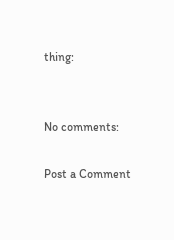thing:


No comments:

Post a Comment